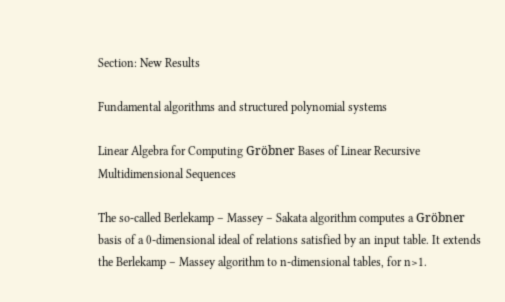Section: New Results

Fundamental algorithms and structured polynomial systems

Linear Algebra for Computing Gröbner Bases of Linear Recursive Multidimensional Sequences

The so-called Berlekamp – Massey – Sakata algorithm computes a Gröbner basis of a 0-dimensional ideal of relations satisfied by an input table. It extends the Berlekamp – Massey algorithm to n-dimensional tables, for n>1.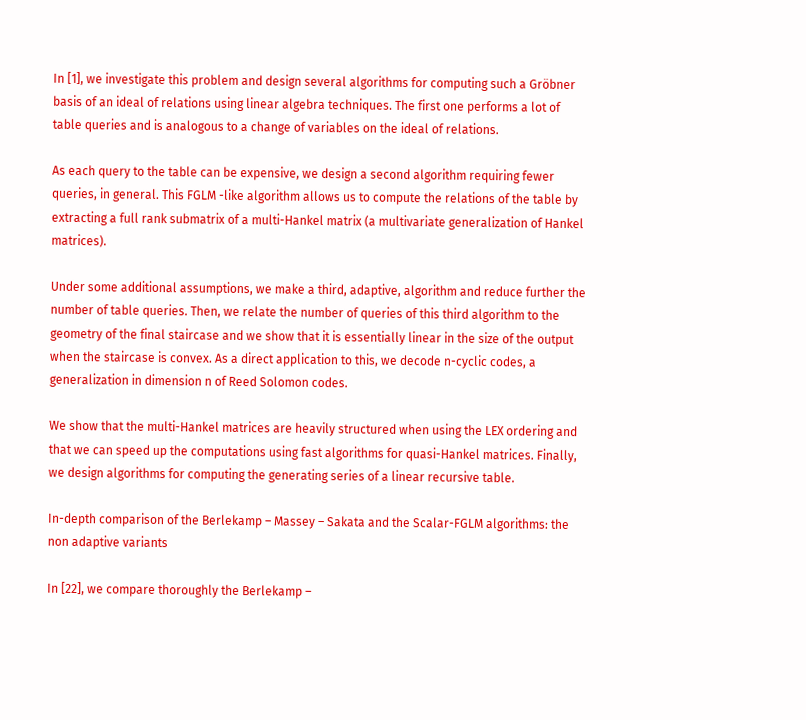In [1], we investigate this problem and design several algorithms for computing such a Gröbner basis of an ideal of relations using linear algebra techniques. The first one performs a lot of table queries and is analogous to a change of variables on the ideal of relations.

As each query to the table can be expensive, we design a second algorithm requiring fewer queries, in general. This FGLM -like algorithm allows us to compute the relations of the table by extracting a full rank submatrix of a multi-Hankel matrix (a multivariate generalization of Hankel matrices).

Under some additional assumptions, we make a third, adaptive, algorithm and reduce further the number of table queries. Then, we relate the number of queries of this third algorithm to the geometry of the final staircase and we show that it is essentially linear in the size of the output when the staircase is convex. As a direct application to this, we decode n-cyclic codes, a generalization in dimension n of Reed Solomon codes.

We show that the multi-Hankel matrices are heavily structured when using the LEX ordering and that we can speed up the computations using fast algorithms for quasi-Hankel matrices. Finally, we design algorithms for computing the generating series of a linear recursive table.

In-depth comparison of the Berlekamp – Massey – Sakata and the Scalar-FGLM algorithms: the non adaptive variants

In [22], we compare thoroughly the Berlekamp –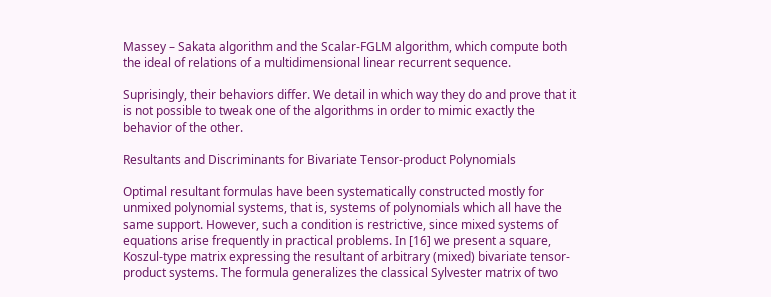Massey – Sakata algorithm and the Scalar-FGLM algorithm, which compute both the ideal of relations of a multidimensional linear recurrent sequence.

Suprisingly, their behaviors differ. We detail in which way they do and prove that it is not possible to tweak one of the algorithms in order to mimic exactly the behavior of the other.

Resultants and Discriminants for Bivariate Tensor-product Polynomials

Optimal resultant formulas have been systematically constructed mostly for unmixed polynomial systems, that is, systems of polynomials which all have the same support. However, such a condition is restrictive, since mixed systems of equations arise frequently in practical problems. In [16] we present a square, Koszul-type matrix expressing the resultant of arbitrary (mixed) bivariate tensor-product systems. The formula generalizes the classical Sylvester matrix of two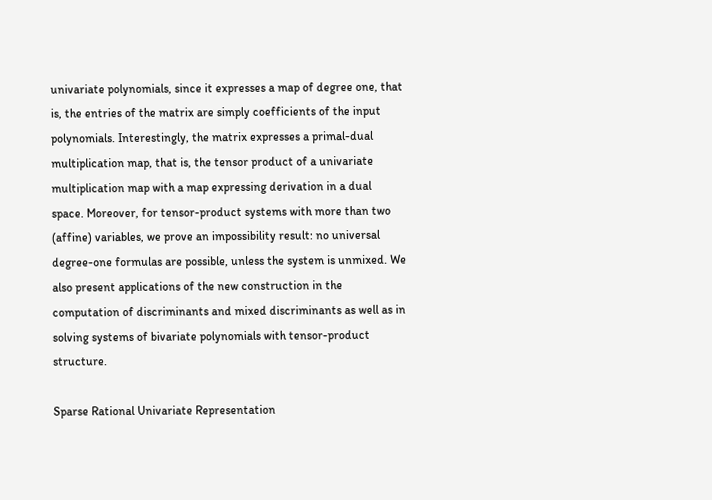univariate polynomials, since it expresses a map of degree one, that is, the entries of the matrix are simply coefficients of the input polynomials. Interestingly, the matrix expresses a primal-dual multiplication map, that is, the tensor product of a univariate multiplication map with a map expressing derivation in a dual space. Moreover, for tensor-product systems with more than two (affine) variables, we prove an impossibility result: no universal degree-one formulas are possible, unless the system is unmixed. We also present applications of the new construction in the computation of discriminants and mixed discriminants as well as in solving systems of bivariate polynomials with tensor-product structure.

Sparse Rational Univariate Representation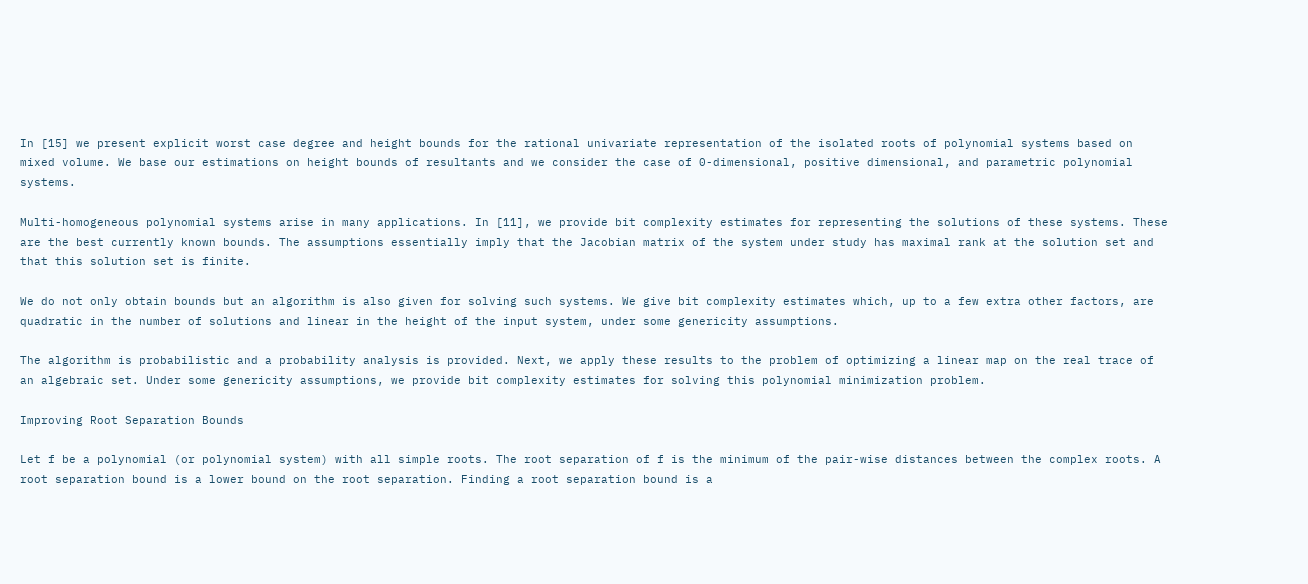In [15] we present explicit worst case degree and height bounds for the rational univariate representation of the isolated roots of polynomial systems based on mixed volume. We base our estimations on height bounds of resultants and we consider the case of 0-dimensional, positive dimensional, and parametric polynomial systems.

Multi-homogeneous polynomial systems arise in many applications. In [11], we provide bit complexity estimates for representing the solutions of these systems. These are the best currently known bounds. The assumptions essentially imply that the Jacobian matrix of the system under study has maximal rank at the solution set and that this solution set is finite.

We do not only obtain bounds but an algorithm is also given for solving such systems. We give bit complexity estimates which, up to a few extra other factors, are quadratic in the number of solutions and linear in the height of the input system, under some genericity assumptions.

The algorithm is probabilistic and a probability analysis is provided. Next, we apply these results to the problem of optimizing a linear map on the real trace of an algebraic set. Under some genericity assumptions, we provide bit complexity estimates for solving this polynomial minimization problem.

Improving Root Separation Bounds

Let f be a polynomial (or polynomial system) with all simple roots. The root separation of f is the minimum of the pair-wise distances between the complex roots. A root separation bound is a lower bound on the root separation. Finding a root separation bound is a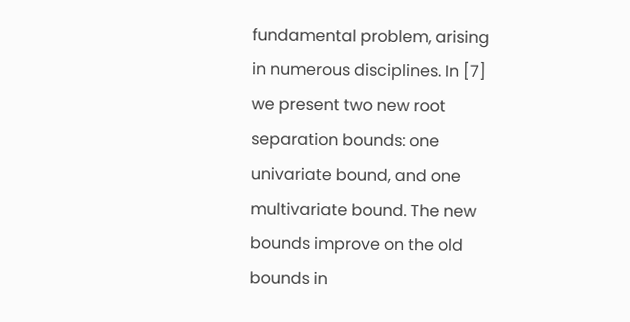fundamental problem, arising in numerous disciplines. In [7] we present two new root separation bounds: one univariate bound, and one multivariate bound. The new bounds improve on the old bounds in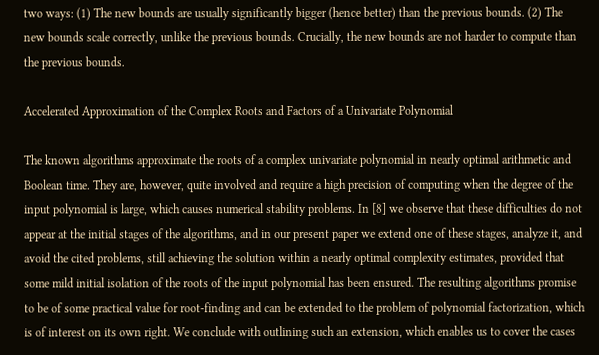two ways: (1) The new bounds are usually significantly bigger (hence better) than the previous bounds. (2) The new bounds scale correctly, unlike the previous bounds. Crucially, the new bounds are not harder to compute than the previous bounds.

Accelerated Approximation of the Complex Roots and Factors of a Univariate Polynomial

The known algorithms approximate the roots of a complex univariate polynomial in nearly optimal arithmetic and Boolean time. They are, however, quite involved and require a high precision of computing when the degree of the input polynomial is large, which causes numerical stability problems. In [8] we observe that these difficulties do not appear at the initial stages of the algorithms, and in our present paper we extend one of these stages, analyze it, and avoid the cited problems, still achieving the solution within a nearly optimal complexity estimates, provided that some mild initial isolation of the roots of the input polynomial has been ensured. The resulting algorithms promise to be of some practical value for root-finding and can be extended to the problem of polynomial factorization, which is of interest on its own right. We conclude with outlining such an extension, which enables us to cover the cases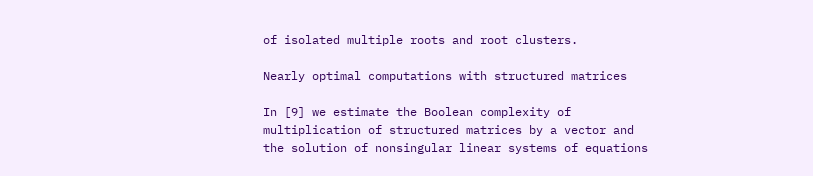of isolated multiple roots and root clusters.

Nearly optimal computations with structured matrices

In [9] we estimate the Boolean complexity of multiplication of structured matrices by a vector and the solution of nonsingular linear systems of equations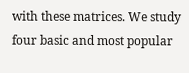with these matrices. We study four basic and most popular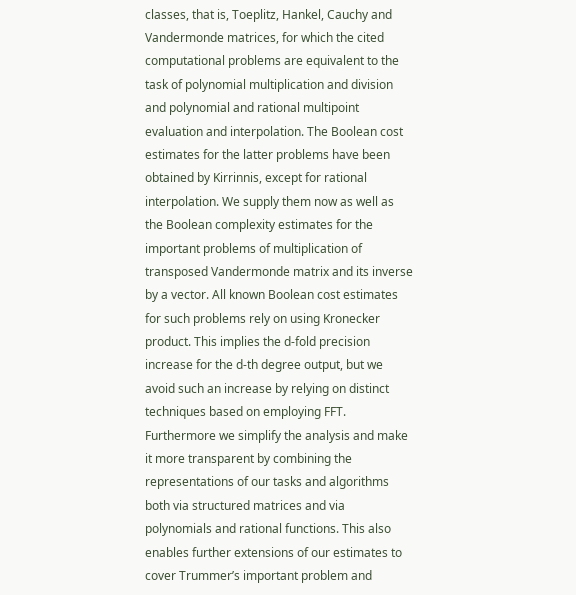classes, that is, Toeplitz, Hankel, Cauchy and Vandermonde matrices, for which the cited computational problems are equivalent to the task of polynomial multiplication and division and polynomial and rational multipoint evaluation and interpolation. The Boolean cost estimates for the latter problems have been obtained by Kirrinnis, except for rational interpolation. We supply them now as well as the Boolean complexity estimates for the important problems of multiplication of transposed Vandermonde matrix and its inverse by a vector. All known Boolean cost estimates for such problems rely on using Kronecker product. This implies the d-fold precision increase for the d-th degree output, but we avoid such an increase by relying on distinct techniques based on employing FFT. Furthermore we simplify the analysis and make it more transparent by combining the representations of our tasks and algorithms both via structured matrices and via polynomials and rational functions. This also enables further extensions of our estimates to cover Trummer’s important problem and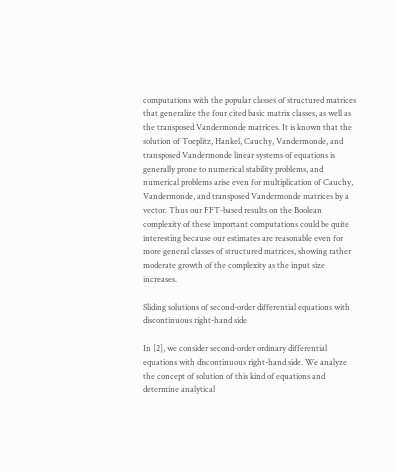computations with the popular classes of structured matrices that generalize the four cited basic matrix classes, as well as the transposed Vandermonde matrices. It is known that the solution of Toeplitz, Hankel, Cauchy, Vandermonde, and transposed Vandermonde linear systems of equations is generally prone to numerical stability problems, and numerical problems arise even for multiplication of Cauchy, Vandermonde, and transposed Vandermonde matrices by a vector. Thus our FFT-based results on the Boolean complexity of these important computations could be quite interesting because our estimates are reasonable even for more general classes of structured matrices, showing rather moderate growth of the complexity as the input size increases.

Sliding solutions of second-order differential equations with discontinuous right-hand side

In [2], we consider second-order ordinary differential equations with discontinuous right-hand side. We analyze the concept of solution of this kind of equations and determine analytical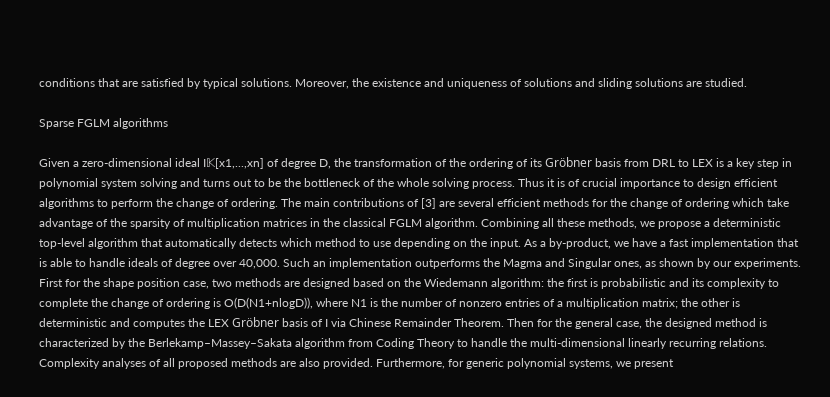conditions that are satisfied by typical solutions. Moreover, the existence and uniqueness of solutions and sliding solutions are studied.

Sparse FGLM algorithms

Given a zero-dimensional ideal I𝕂[x1,...,xn] of degree D, the transformation of the ordering of its Gröbner basis from DRL to LEX is a key step in polynomial system solving and turns out to be the bottleneck of the whole solving process. Thus it is of crucial importance to design efficient algorithms to perform the change of ordering. The main contributions of [3] are several efficient methods for the change of ordering which take advantage of the sparsity of multiplication matrices in the classical FGLM algorithm. Combining all these methods, we propose a deterministic top-level algorithm that automatically detects which method to use depending on the input. As a by-product, we have a fast implementation that is able to handle ideals of degree over 40,000. Such an implementation outperforms the Magma and Singular ones, as shown by our experiments. First for the shape position case, two methods are designed based on the Wiedemann algorithm: the first is probabilistic and its complexity to complete the change of ordering is O(D(N1+nlogD)), where N1 is the number of nonzero entries of a multiplication matrix; the other is deterministic and computes the LEX Gröbner basis of I via Chinese Remainder Theorem. Then for the general case, the designed method is characterized by the Berlekamp–Massey–Sakata algorithm from Coding Theory to handle the multi-dimensional linearly recurring relations. Complexity analyses of all proposed methods are also provided. Furthermore, for generic polynomial systems, we present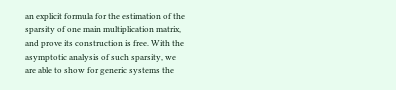an explicit formula for the estimation of the sparsity of one main multiplication matrix, and prove its construction is free. With the asymptotic analysis of such sparsity, we are able to show for generic systems the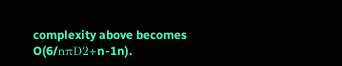complexity above becomes O(6/nπD2+n-1n).